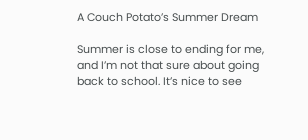A Couch Potato’s Summer Dream

Summer is close to ending for me, and I’m not that sure about going back to school. It’s nice to see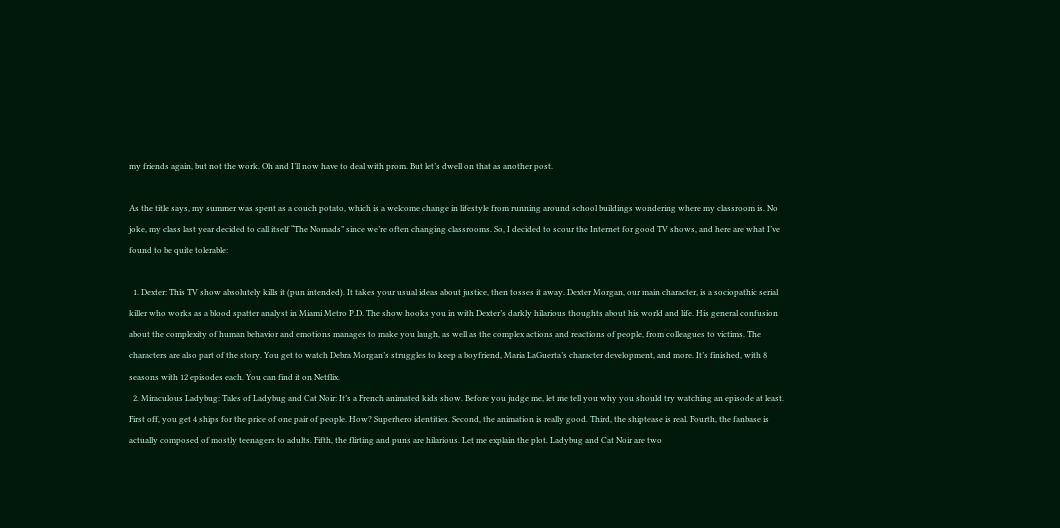my friends again, but not the work. Oh and I’ll now have to deal with prom. But let’s dwell on that as another post.

As the title says, my summer was spent as a couch potato, which is a welcome change in lifestyle from running around school buildings wondering where my classroom is. No joke, my class last year decided to call itself “The Nomads” since we’re often changing classrooms. So, I decided to scour the Internet for good TV shows, and here are what I’ve found to be quite tolerable:

  1. Dexter: This TV show absolutely kills it (pun intended). It takes your usual ideas about justice, then tosses it away. Dexter Morgan, our main character, is a sociopathic serial killer who works as a blood spatter analyst in Miami Metro P.D. The show hooks you in with Dexter’s darkly hilarious thoughts about his world and life. His general confusion about the complexity of human behavior and emotions manages to make you laugh, as well as the complex actions and reactions of people, from colleagues to victims. The characters are also part of the story. You get to watch Debra Morgan’s struggles to keep a boyfriend, Maria LaGuerta’s character development, and more. It’s finished, with 8 seasons with 12 episodes each. You can find it on Netflix.
  2. Miraculous Ladybug: Tales of Ladybug and Cat Noir: It’s a French animated kids show. Before you judge me, let me tell you why you should try watching an episode at least. First off, you get 4 ships for the price of one pair of people. How? Superhero identities. Second, the animation is really good. Third, the shiptease is real. Fourth, the fanbase is actually composed of mostly teenagers to adults. Fifth, the flirting and puns are hilarious. Let me explain the plot. Ladybug and Cat Noir are two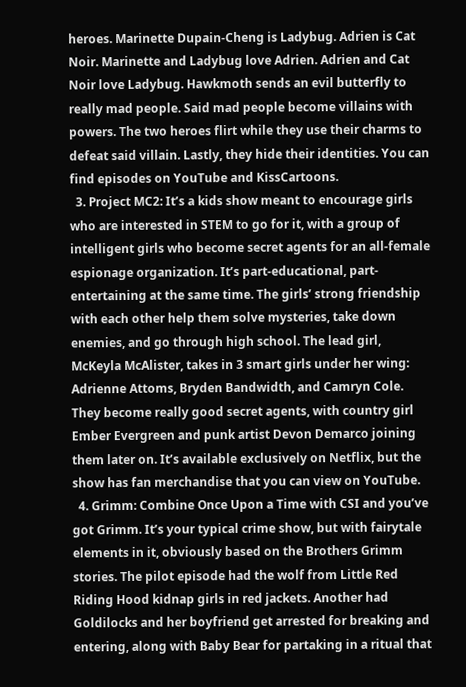heroes. Marinette Dupain-Cheng is Ladybug. Adrien is Cat Noir. Marinette and Ladybug love Adrien. Adrien and Cat Noir love Ladybug. Hawkmoth sends an evil butterfly to really mad people. Said mad people become villains with powers. The two heroes flirt while they use their charms to defeat said villain. Lastly, they hide their identities. You can find episodes on YouTube and KissCartoons.
  3. Project MC2: It’s a kids show meant to encourage girls who are interested in STEM to go for it, with a group of intelligent girls who become secret agents for an all-female espionage organization. It’s part-educational, part-entertaining at the same time. The girls’ strong friendship with each other help them solve mysteries, take down enemies, and go through high school. The lead girl, McKeyla McAlister, takes in 3 smart girls under her wing: Adrienne Attoms, Bryden Bandwidth, and Camryn Cole. They become really good secret agents, with country girl Ember Evergreen and punk artist Devon Demarco joining them later on. It’s available exclusively on Netflix, but the show has fan merchandise that you can view on YouTube.
  4. Grimm: Combine Once Upon a Time with CSI and you’ve got Grimm. It’s your typical crime show, but with fairytale elements in it, obviously based on the Brothers Grimm stories. The pilot episode had the wolf from Little Red Riding Hood kidnap girls in red jackets. Another had Goldilocks and her boyfriend get arrested for breaking and entering, along with Baby Bear for partaking in a ritual that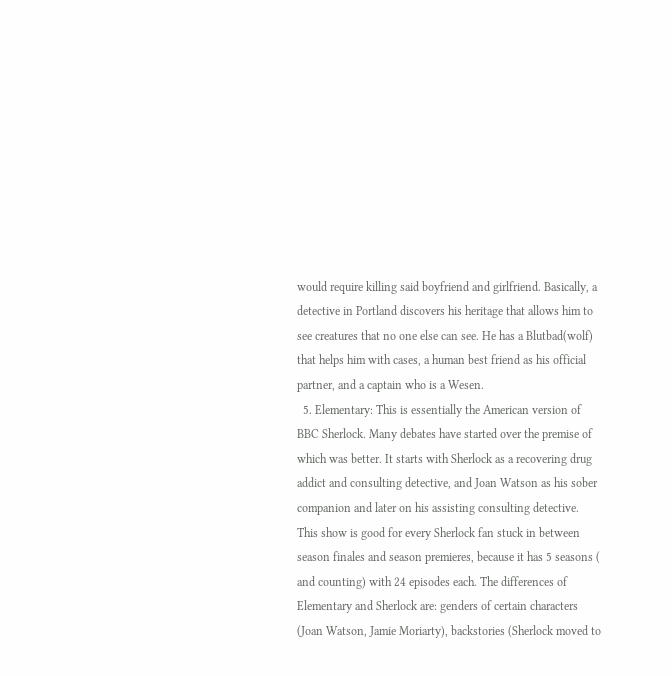would require killing said boyfriend and girlfriend. Basically, a detective in Portland discovers his heritage that allows him to see creatures that no one else can see. He has a Blutbad(wolf) that helps him with cases, a human best friend as his official partner, and a captain who is a Wesen.
  5. Elementary: This is essentially the American version of BBC Sherlock. Many debates have started over the premise of which was better. It starts with Sherlock as a recovering drug addict and consulting detective, and Joan Watson as his sober companion and later on his assisting consulting detective. This show is good for every Sherlock fan stuck in between season finales and season premieres, because it has 5 seasons ( and counting) with 24 episodes each. The differences of Elementary and Sherlock are: genders of certain characters (Joan Watson, Jamie Moriarty), backstories (Sherlock moved to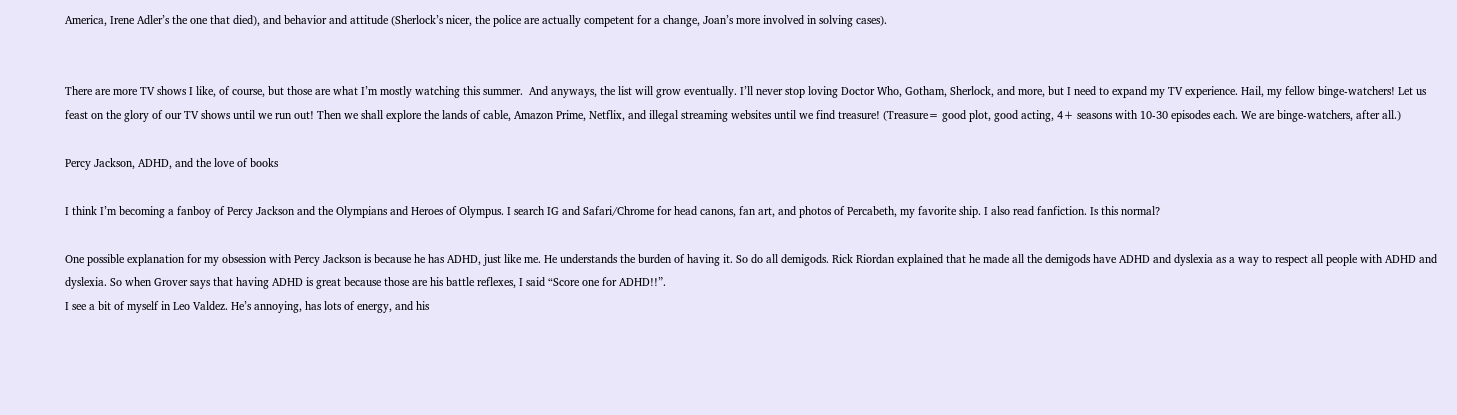America, Irene Adler’s the one that died), and behavior and attitude (Sherlock’s nicer, the police are actually competent for a change, Joan’s more involved in solving cases).


There are more TV shows I like, of course, but those are what I’m mostly watching this summer.  And anyways, the list will grow eventually. I’ll never stop loving Doctor Who, Gotham, Sherlock, and more, but I need to expand my TV experience. Hail, my fellow binge-watchers! Let us feast on the glory of our TV shows until we run out! Then we shall explore the lands of cable, Amazon Prime, Netflix, and illegal streaming websites until we find treasure! (Treasure= good plot, good acting, 4+ seasons with 10-30 episodes each. We are binge-watchers, after all.)

Percy Jackson, ADHD, and the love of books

I think I’m becoming a fanboy of Percy Jackson and the Olympians and Heroes of Olympus. I search IG and Safari/Chrome for head canons, fan art, and photos of Percabeth, my favorite ship. I also read fanfiction. Is this normal?

One possible explanation for my obsession with Percy Jackson is because he has ADHD, just like me. He understands the burden of having it. So do all demigods. Rick Riordan explained that he made all the demigods have ADHD and dyslexia as a way to respect all people with ADHD and dyslexia. So when Grover says that having ADHD is great because those are his battle reflexes, I said “Score one for ADHD!!”.
I see a bit of myself in Leo Valdez. He’s annoying, has lots of energy, and his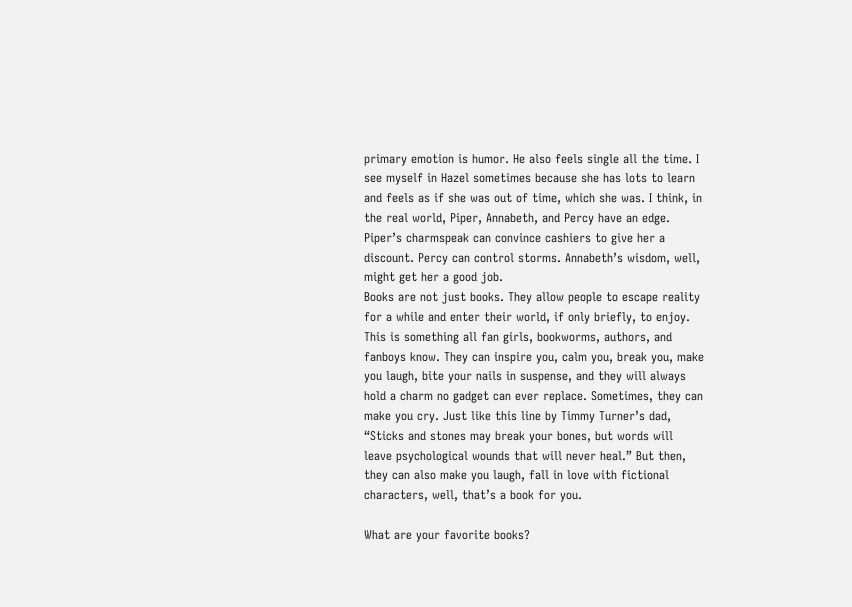primary emotion is humor. He also feels single all the time. I see myself in Hazel sometimes because she has lots to learn and feels as if she was out of time, which she was. I think, in the real world, Piper, Annabeth, and Percy have an edge. Piper’s charmspeak can convince cashiers to give her a discount. Percy can control storms. Annabeth’s wisdom, well, might get her a good job.
Books are not just books. They allow people to escape reality for a while and enter their world, if only briefly, to enjoy. This is something all fan girls, bookworms, authors, and fanboys know. They can inspire you, calm you, break you, make you laugh, bite your nails in suspense, and they will always hold a charm no gadget can ever replace. Sometimes, they can make you cry. Just like this line by Timmy Turner’s dad, “Sticks and stones may break your bones, but words will leave psychological wounds that will never heal.” But then, they can also make you laugh, fall in love with fictional characters, well, that’s a book for you.

What are your favorite books?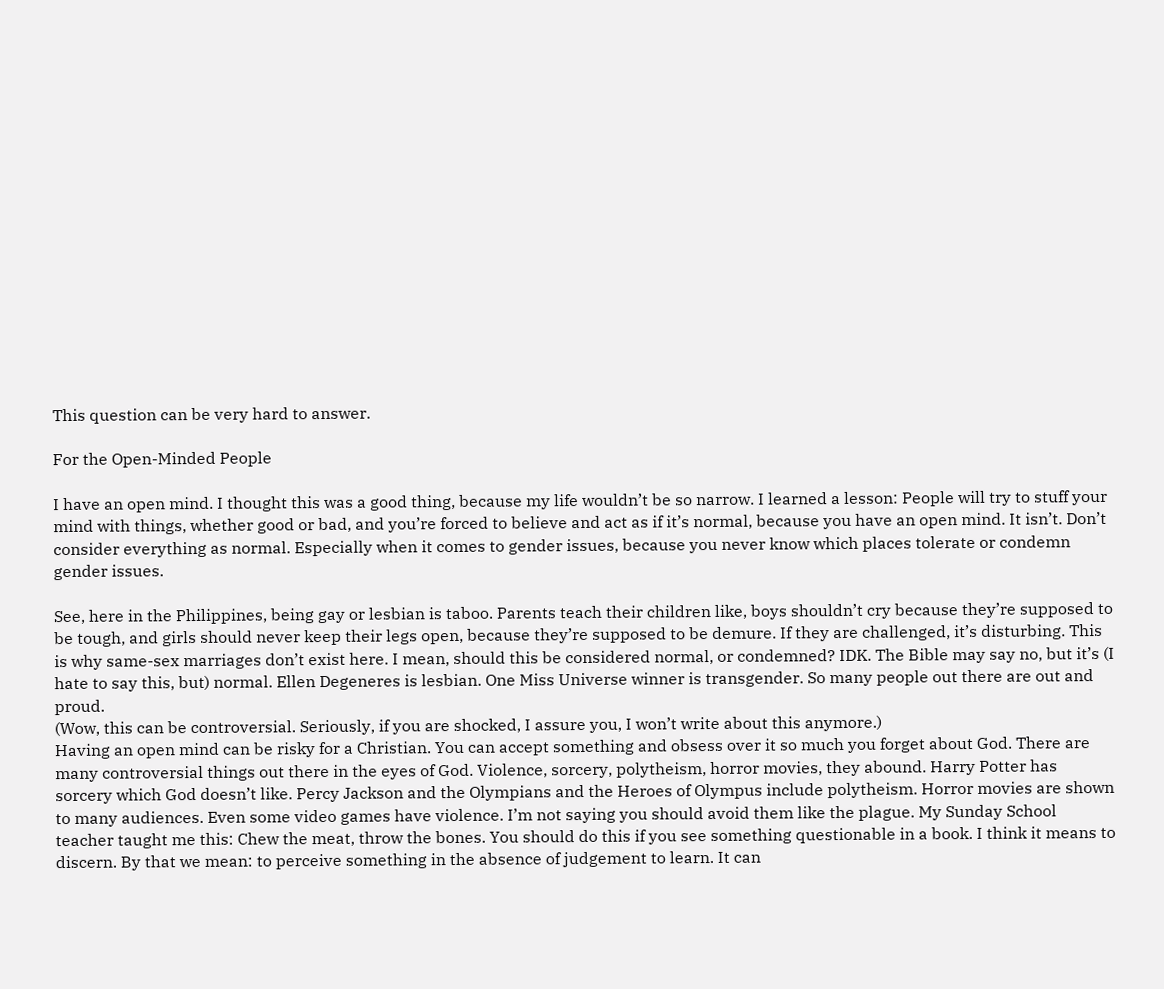This question can be very hard to answer.

For the Open-Minded People

I have an open mind. I thought this was a good thing, because my life wouldn’t be so narrow. I learned a lesson: People will try to stuff your mind with things, whether good or bad, and you’re forced to believe and act as if it’s normal, because you have an open mind. It isn’t. Don’t consider everything as normal. Especially when it comes to gender issues, because you never know which places tolerate or condemn gender issues.

See, here in the Philippines, being gay or lesbian is taboo. Parents teach their children like, boys shouldn’t cry because they’re supposed to be tough, and girls should never keep their legs open, because they’re supposed to be demure. If they are challenged, it’s disturbing. This is why same-sex marriages don’t exist here. I mean, should this be considered normal, or condemned? IDK. The Bible may say no, but it’s (I hate to say this, but) normal. Ellen Degeneres is lesbian. One Miss Universe winner is transgender. So many people out there are out and proud.
(Wow, this can be controversial. Seriously, if you are shocked, I assure you, I won’t write about this anymore.)
Having an open mind can be risky for a Christian. You can accept something and obsess over it so much you forget about God. There are many controversial things out there in the eyes of God. Violence, sorcery, polytheism, horror movies, they abound. Harry Potter has sorcery which God doesn’t like. Percy Jackson and the Olympians and the Heroes of Olympus include polytheism. Horror movies are shown to many audiences. Even some video games have violence. I’m not saying you should avoid them like the plague. My Sunday School teacher taught me this: Chew the meat, throw the bones. You should do this if you see something questionable in a book. I think it means to discern. By that we mean: to perceive something in the absence of judgement to learn. It can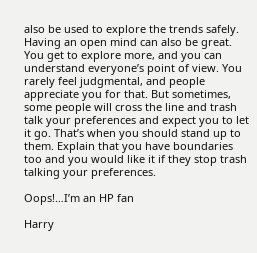also be used to explore the trends safely.
Having an open mind can also be great. You get to explore more, and you can understand everyone’s point of view. You rarely feel judgmental, and people appreciate you for that. But sometimes, some people will cross the line and trash talk your preferences and expect you to let it go. That’s when you should stand up to them. Explain that you have boundaries too and you would like it if they stop trash talking your preferences.

Oops!…I’m an HP fan

Harry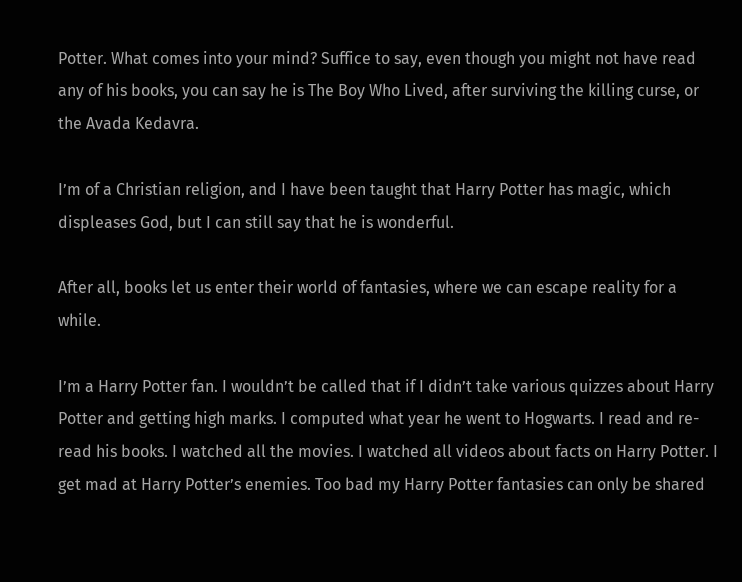Potter. What comes into your mind? Suffice to say, even though you might not have read any of his books, you can say he is The Boy Who Lived, after surviving the killing curse, or the Avada Kedavra.

I’m of a Christian religion, and I have been taught that Harry Potter has magic, which displeases God, but I can still say that he is wonderful.

After all, books let us enter their world of fantasies, where we can escape reality for a while.

I’m a Harry Potter fan. I wouldn’t be called that if I didn’t take various quizzes about Harry Potter and getting high marks. I computed what year he went to Hogwarts. I read and re-read his books. I watched all the movies. I watched all videos about facts on Harry Potter. I get mad at Harry Potter’s enemies. Too bad my Harry Potter fantasies can only be shared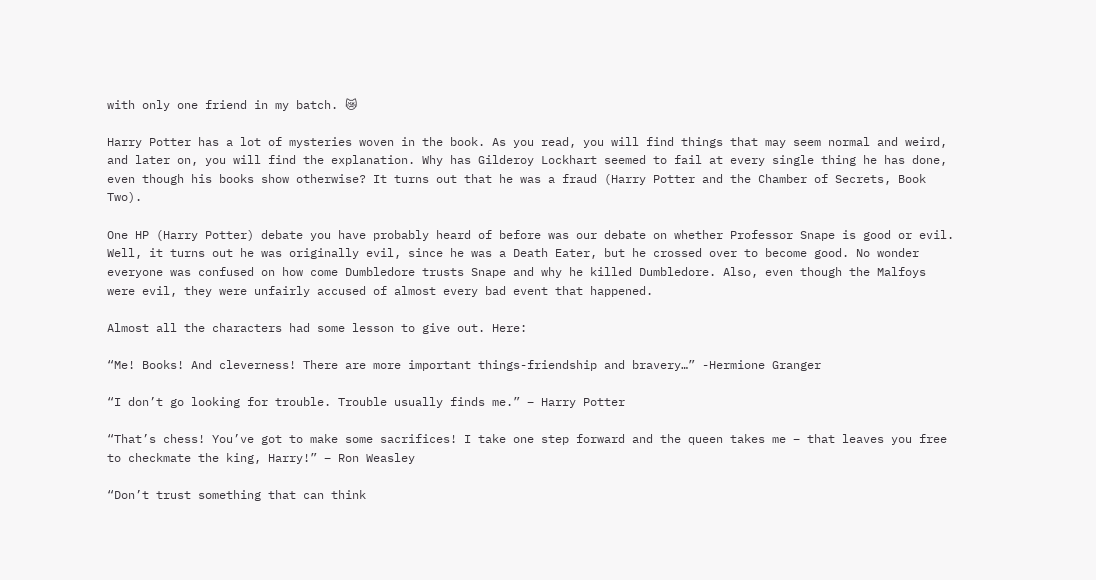with only one friend in my batch. 😿

Harry Potter has a lot of mysteries woven in the book. As you read, you will find things that may seem normal and weird, and later on, you will find the explanation. Why has Gilderoy Lockhart seemed to fail at every single thing he has done, even though his books show otherwise? It turns out that he was a fraud (Harry Potter and the Chamber of Secrets, Book Two).

One HP (Harry Potter) debate you have probably heard of before was our debate on whether Professor Snape is good or evil. Well, it turns out he was originally evil, since he was a Death Eater, but he crossed over to become good. No wonder everyone was confused on how come Dumbledore trusts Snape and why he killed Dumbledore. Also, even though the Malfoys were evil, they were unfairly accused of almost every bad event that happened.

Almost all the characters had some lesson to give out. Here:

“Me! Books! And cleverness! There are more important things-friendship and bravery…” -Hermione Granger

“I don’t go looking for trouble. Trouble usually finds me.” – Harry Potter

“That’s chess! You’ve got to make some sacrifices! I take one step forward and the queen takes me – that leaves you free to checkmate the king, Harry!” – Ron Weasley

“Don’t trust something that can think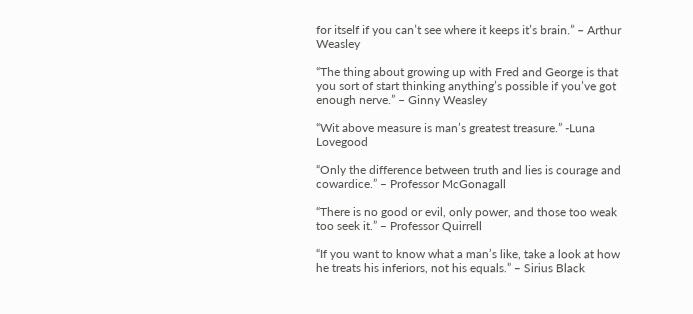for itself if you can’t see where it keeps it’s brain.” – Arthur Weasley

“The thing about growing up with Fred and George is that you sort of start thinking anything’s possible if you’ve got enough nerve.” – Ginny Weasley

“Wit above measure is man’s greatest treasure.” -Luna Lovegood

“Only the difference between truth and lies is courage and cowardice.” – Professor McGonagall

“There is no good or evil, only power, and those too weak too seek it.” – Professor Quirrell

“If you want to know what a man’s like, take a look at how he treats his inferiors, not his equals.” – Sirius Black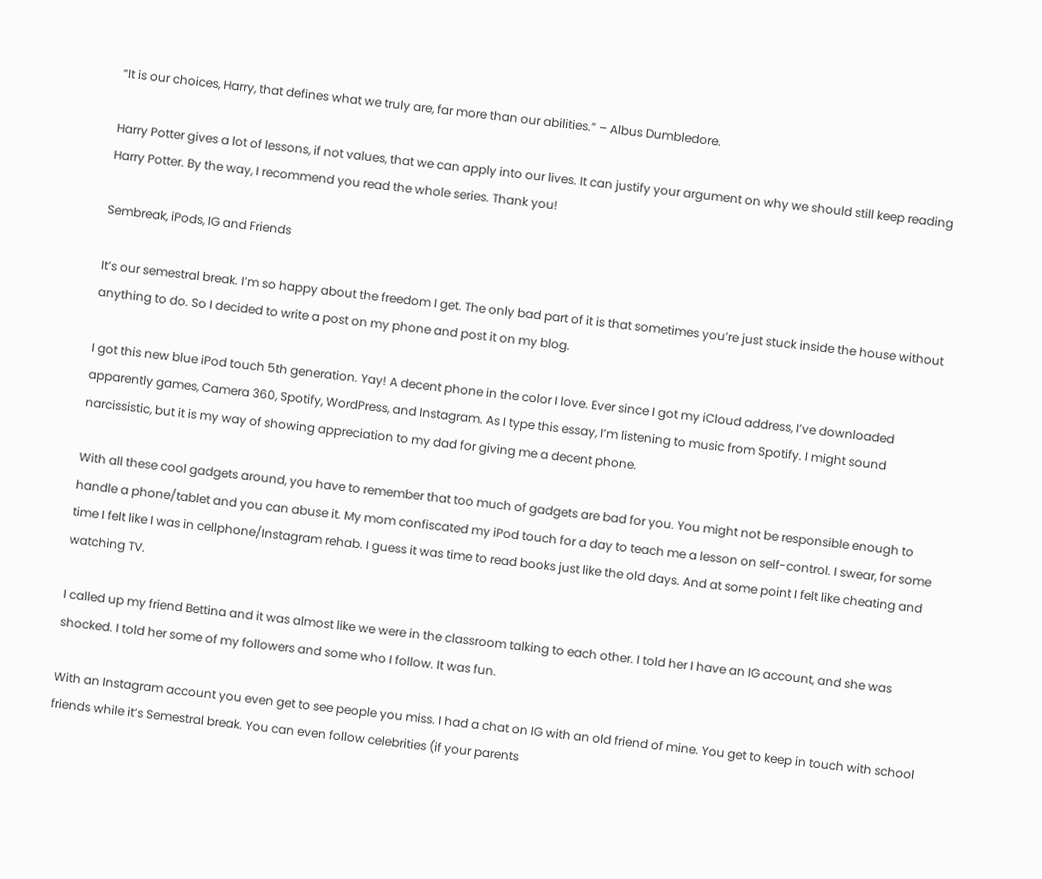“It is our choices, Harry, that defines what we truly are, far more than our abilities.” – Albus Dumbledore.

Harry Potter gives a lot of lessons, if not values, that we can apply into our lives. It can justify your argument on why we should still keep reading Harry Potter. By the way, I recommend you read the whole series. Thank you!

Sembreak, iPods, IG and Friends

It’s our semestral break. I’m so happy about the freedom I get. The only bad part of it is that sometimes you’re just stuck inside the house without anything to do. So I decided to write a post on my phone and post it on my blog.

I got this new blue iPod touch 5th generation. Yay! A decent phone in the color I love. Ever since I got my iCloud address, I’ve downloaded apparently games, Camera 360, Spotify, WordPress, and Instagram. As I type this essay, I’m listening to music from Spotify. I might sound narcissistic, but it is my way of showing appreciation to my dad for giving me a decent phone.

With all these cool gadgets around, you have to remember that too much of gadgets are bad for you. You might not be responsible enough to handle a phone/tablet and you can abuse it. My mom confiscated my iPod touch for a day to teach me a lesson on self-control. I swear, for some time I felt like I was in cellphone/Instagram rehab. I guess it was time to read books just like the old days. And at some point I felt like cheating and watching TV.

I called up my friend Bettina and it was almost like we were in the classroom talking to each other. I told her I have an IG account, and she was shocked. I told her some of my followers and some who I follow. It was fun.

With an Instagram account you even get to see people you miss. I had a chat on IG with an old friend of mine. You get to keep in touch with school friends while it’s Semestral break. You can even follow celebrities (if your parents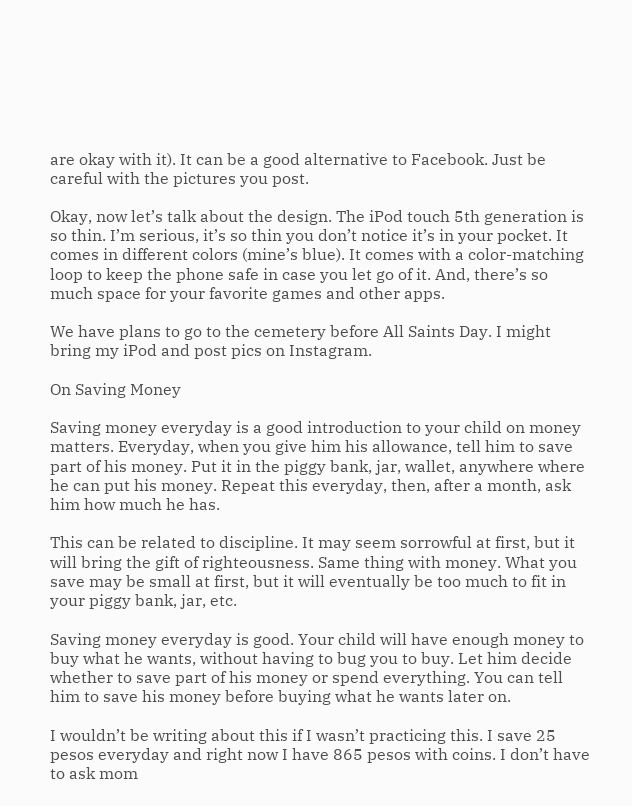are okay with it). It can be a good alternative to Facebook. Just be careful with the pictures you post.

Okay, now let’s talk about the design. The iPod touch 5th generation is so thin. I’m serious, it’s so thin you don’t notice it’s in your pocket. It comes in different colors (mine’s blue). It comes with a color-matching loop to keep the phone safe in case you let go of it. And, there’s so much space for your favorite games and other apps.

We have plans to go to the cemetery before All Saints Day. I might bring my iPod and post pics on Instagram.

On Saving Money

Saving money everyday is a good introduction to your child on money matters. Everyday, when you give him his allowance, tell him to save part of his money. Put it in the piggy bank, jar, wallet, anywhere where he can put his money. Repeat this everyday, then, after a month, ask him how much he has.

This can be related to discipline. It may seem sorrowful at first, but it will bring the gift of righteousness. Same thing with money. What you save may be small at first, but it will eventually be too much to fit in your piggy bank, jar, etc.

Saving money everyday is good. Your child will have enough money to buy what he wants, without having to bug you to buy. Let him decide whether to save part of his money or spend everything. You can tell him to save his money before buying what he wants later on.

I wouldn’t be writing about this if I wasn’t practicing this. I save 25 pesos everyday and right now I have 865 pesos with coins. I don’t have to ask mom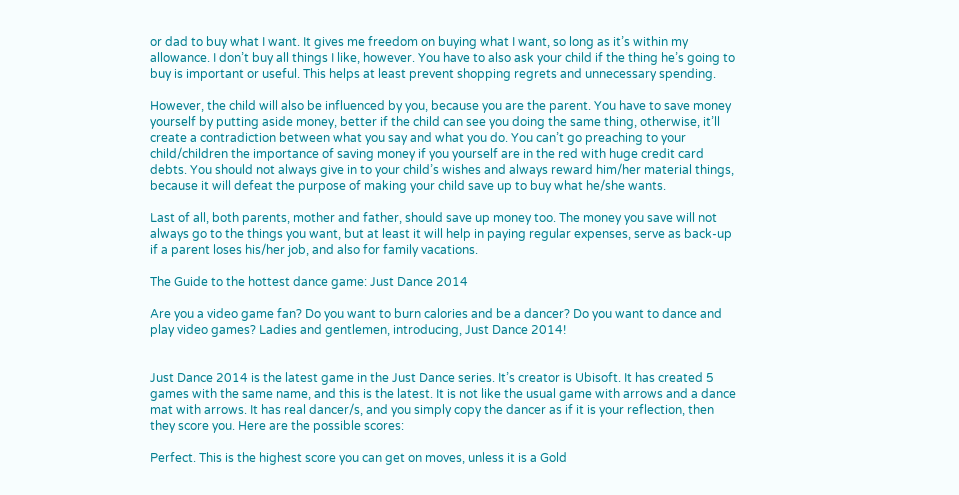or dad to buy what I want. It gives me freedom on buying what I want, so long as it’s within my allowance. I don’t buy all things I like, however. You have to also ask your child if the thing he’s going to buy is important or useful. This helps at least prevent shopping regrets and unnecessary spending.

However, the child will also be influenced by you, because you are the parent. You have to save money yourself by putting aside money, better if the child can see you doing the same thing, otherwise, it’ll create a contradiction between what you say and what you do. You can’t go preaching to your child/children the importance of saving money if you yourself are in the red with huge credit card debts. You should not always give in to your child’s wishes and always reward him/her material things, because it will defeat the purpose of making your child save up to buy what he/she wants.

Last of all, both parents, mother and father, should save up money too. The money you save will not always go to the things you want, but at least it will help in paying regular expenses, serve as back-up if a parent loses his/her job, and also for family vacations.

The Guide to the hottest dance game: Just Dance 2014

Are you a video game fan? Do you want to burn calories and be a dancer? Do you want to dance and play video games? Ladies and gentlemen, introducing, Just Dance 2014!


Just Dance 2014 is the latest game in the Just Dance series. It’s creator is Ubisoft. It has created 5 games with the same name, and this is the latest. It is not like the usual game with arrows and a dance mat with arrows. It has real dancer/s, and you simply copy the dancer as if it is your reflection, then they score you. Here are the possible scores:

Perfect. This is the highest score you can get on moves, unless it is a Gold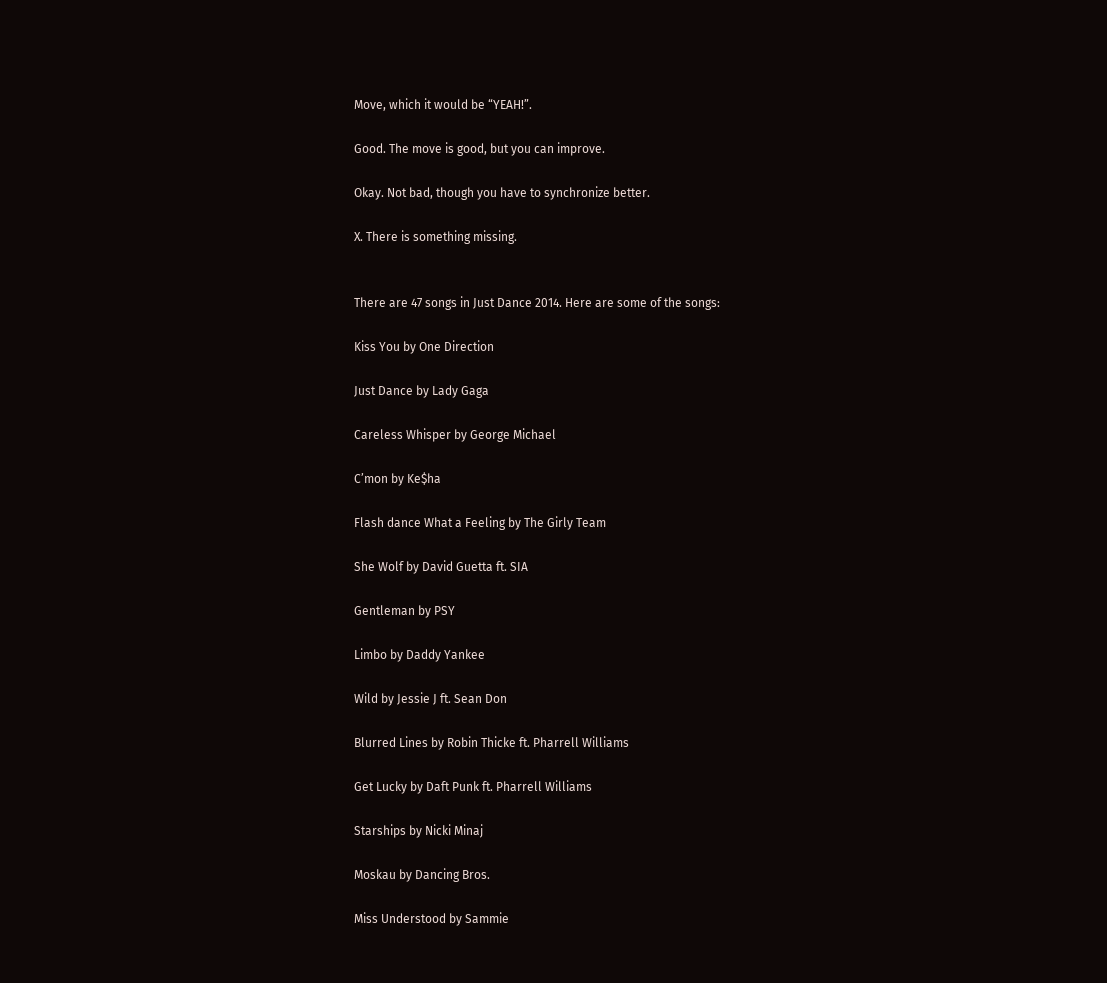Move, which it would be “YEAH!”.

Good. The move is good, but you can improve.

Okay. Not bad, though you have to synchronize better.

X. There is something missing.


There are 47 songs in Just Dance 2014. Here are some of the songs:

Kiss You by One Direction

Just Dance by Lady Gaga

Careless Whisper by George Michael

C’mon by Ke$ha

Flash dance What a Feeling by The Girly Team

She Wolf by David Guetta ft. SIA

Gentleman by PSY

Limbo by Daddy Yankee

Wild by Jessie J ft. Sean Don

Blurred Lines by Robin Thicke ft. Pharrell Williams

Get Lucky by Daft Punk ft. Pharrell Williams

Starships by Nicki Minaj

Moskau by Dancing Bros.

Miss Understood by Sammie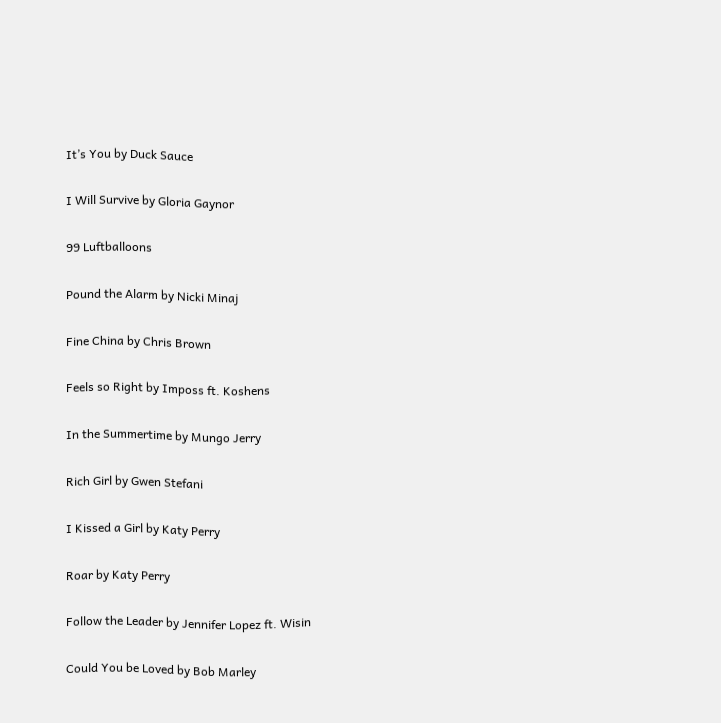It’s You by Duck Sauce

I Will Survive by Gloria Gaynor

99 Luftballoons

Pound the Alarm by Nicki Minaj

Fine China by Chris Brown

Feels so Right by Imposs ft. Koshens

In the Summertime by Mungo Jerry

Rich Girl by Gwen Stefani

I Kissed a Girl by Katy Perry

Roar by Katy Perry

Follow the Leader by Jennifer Lopez ft. Wisin

Could You be Loved by Bob Marley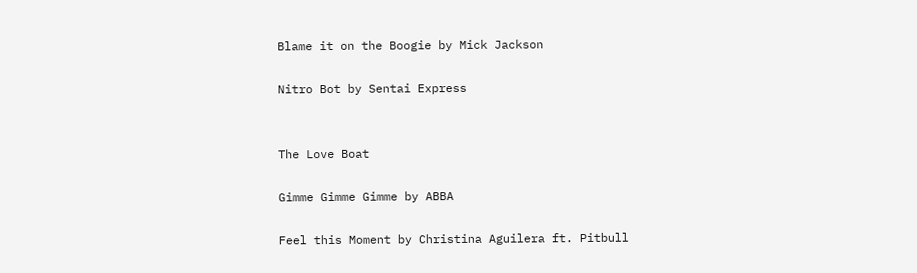Blame it on the Boogie by Mick Jackson

Nitro Bot by Sentai Express


The Love Boat

Gimme Gimme Gimme by ABBA

Feel this Moment by Christina Aguilera ft. Pitbull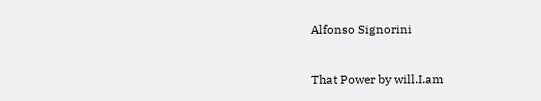Alfonso Signorini


That Power by will.I.am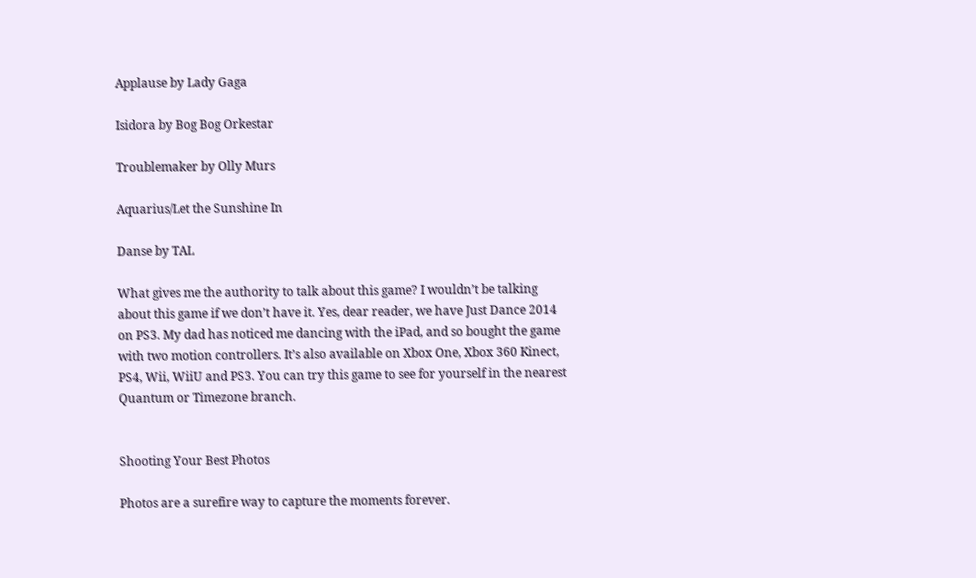Applause by Lady Gaga

Isidora by Bog Bog Orkestar

Troublemaker by Olly Murs

Aquarius/Let the Sunshine In

Danse by TAL

What gives me the authority to talk about this game? I wouldn’t be talking about this game if we don’t have it. Yes, dear reader, we have Just Dance 2014 on PS3. My dad has noticed me dancing with the iPad, and so bought the game with two motion controllers. It’s also available on Xbox One, Xbox 360 Kinect, PS4, Wii, WiiU and PS3. You can try this game to see for yourself in the nearest Quantum or Timezone branch.


Shooting Your Best Photos

Photos are a surefire way to capture the moments forever.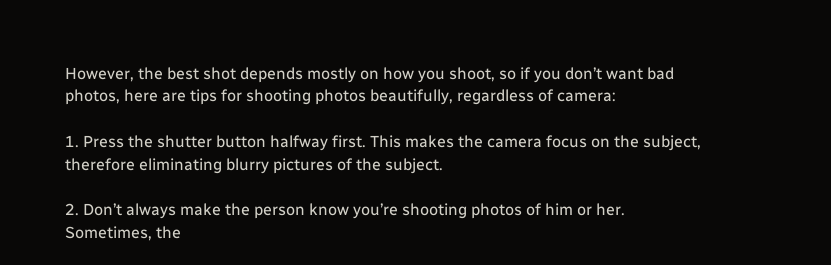However, the best shot depends mostly on how you shoot, so if you don’t want bad photos, here are tips for shooting photos beautifully, regardless of camera:

1. Press the shutter button halfway first. This makes the camera focus on the subject, therefore eliminating blurry pictures of the subject.

2. Don’t always make the person know you’re shooting photos of him or her. Sometimes, the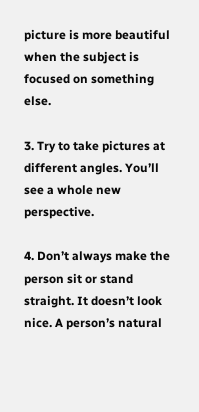picture is more beautiful when the subject is focused on something else.

3. Try to take pictures at different angles. You’ll see a whole new perspective.

4. Don’t always make the person sit or stand straight. It doesn’t look nice. A person’s natural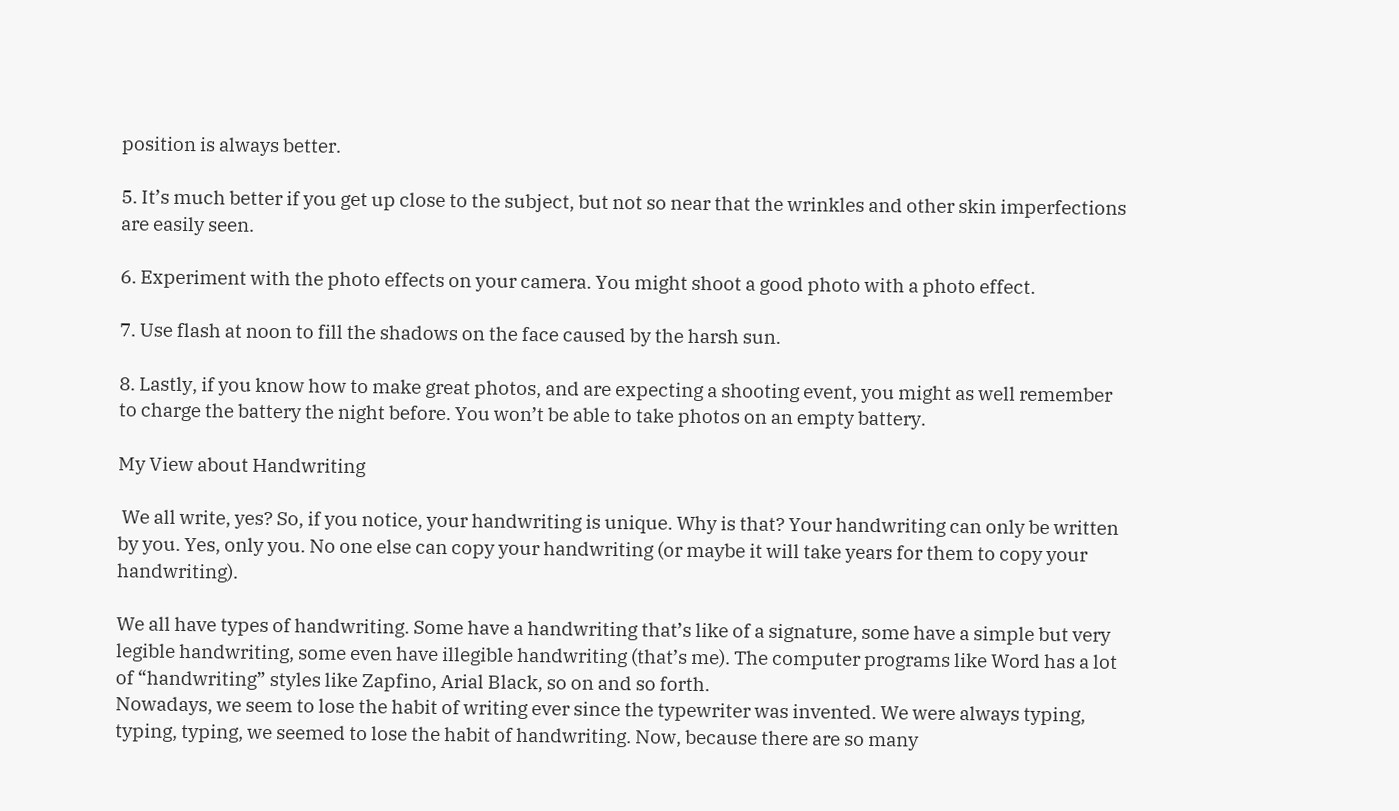position is always better.

5. It’s much better if you get up close to the subject, but not so near that the wrinkles and other skin imperfections are easily seen.

6. Experiment with the photo effects on your camera. You might shoot a good photo with a photo effect.

7. Use flash at noon to fill the shadows on the face caused by the harsh sun.

8. Lastly, if you know how to make great photos, and are expecting a shooting event, you might as well remember to charge the battery the night before. You won’t be able to take photos on an empty battery.

My View about Handwriting

 We all write, yes? So, if you notice, your handwriting is unique. Why is that? Your handwriting can only be written by you. Yes, only you. No one else can copy your handwriting (or maybe it will take years for them to copy your handwriting).

We all have types of handwriting. Some have a handwriting that’s like of a signature, some have a simple but very legible handwriting, some even have illegible handwriting (that’s me). The computer programs like Word has a lot of “handwriting” styles like Zapfino, Arial Black, so on and so forth.
Nowadays, we seem to lose the habit of writing ever since the typewriter was invented. We were always typing, typing, typing, we seemed to lose the habit of handwriting. Now, because there are so many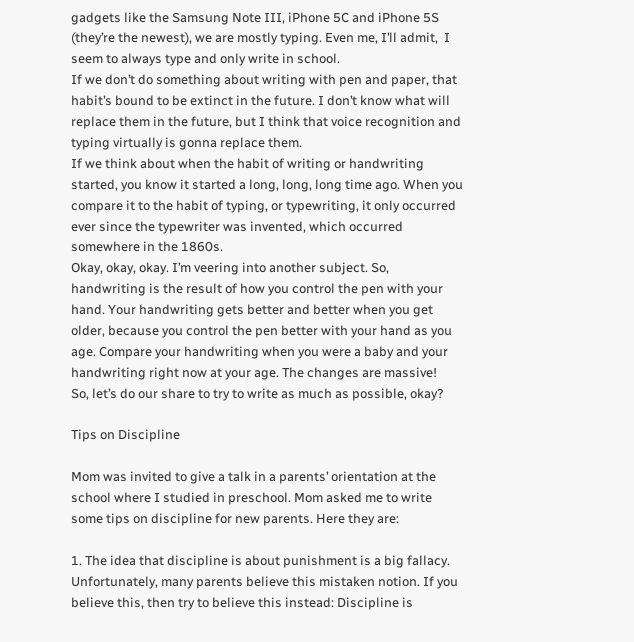gadgets like the Samsung Note III, iPhone 5C and iPhone 5S (they’re the newest), we are mostly typing. Even me, I’ll admit,  I seem to always type and only write in school.
If we don’t do something about writing with pen and paper, that habit’s bound to be extinct in the future. I don’t know what will replace them in the future, but I think that voice recognition and typing virtually is gonna replace them.
If we think about when the habit of writing or handwriting started, you know it started a long, long, long time ago. When you compare it to the habit of typing, or typewriting, it only occurred ever since the typewriter was invented, which occurred somewhere in the 1860s.
Okay, okay, okay. I’m veering into another subject. So, handwriting is the result of how you control the pen with your hand. Your handwriting gets better and better when you get older, because you control the pen better with your hand as you age. Compare your handwriting when you were a baby and your handwriting right now at your age. The changes are massive!
So, let’s do our share to try to write as much as possible, okay?

Tips on Discipline

Mom was invited to give a talk in a parents’ orientation at the school where I studied in preschool. Mom asked me to write some tips on discipline for new parents. Here they are:

1. The idea that discipline is about punishment is a big fallacy. Unfortunately, many parents believe this mistaken notion. If you believe this, then try to believe this instead: Discipline is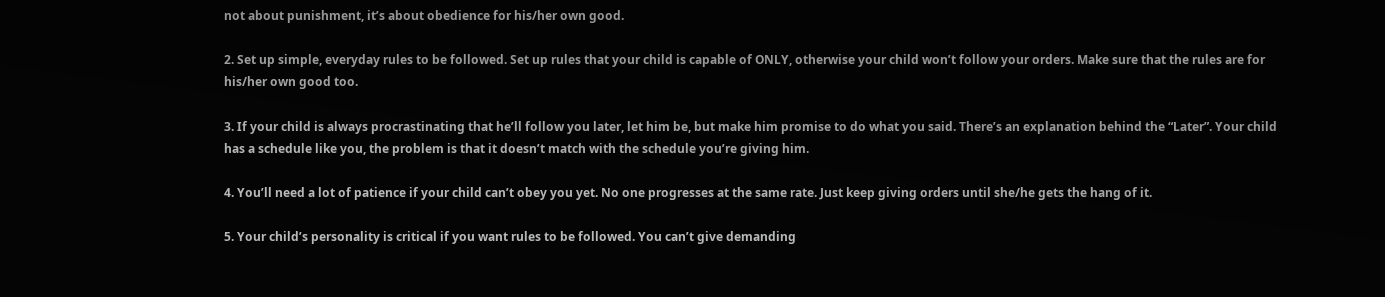not about punishment, it’s about obedience for his/her own good.

2. Set up simple, everyday rules to be followed. Set up rules that your child is capable of ONLY, otherwise your child won’t follow your orders. Make sure that the rules are for his/her own good too.

3. If your child is always procrastinating that he’ll follow you later, let him be, but make him promise to do what you said. There’s an explanation behind the “Later”. Your child has a schedule like you, the problem is that it doesn’t match with the schedule you’re giving him.

4. You’ll need a lot of patience if your child can’t obey you yet. No one progresses at the same rate. Just keep giving orders until she/he gets the hang of it.

5. Your child’s personality is critical if you want rules to be followed. You can’t give demanding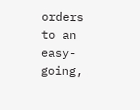orders to an easy-going,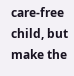care-free child, but make the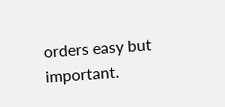orders easy but important.